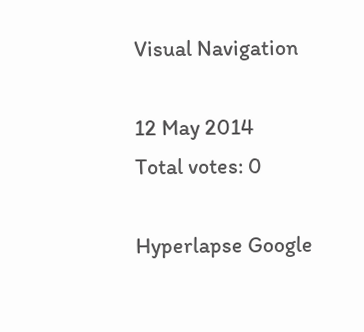Visual Navigation

12 May 2014
Total votes: 0

Hyperlapse Google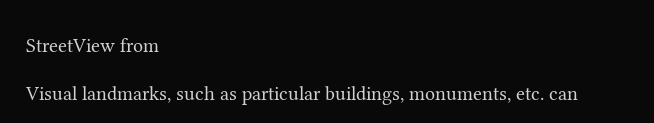StreetView from

Visual landmarks, such as particular buildings, monuments, etc. can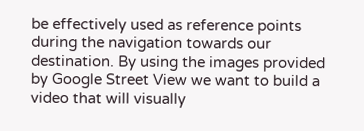be effectively used as reference points during the navigation towards our destination. By using the images provided by Google Street View we want to build a video that will visually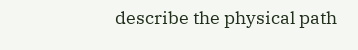describe the physical path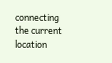connecting the current location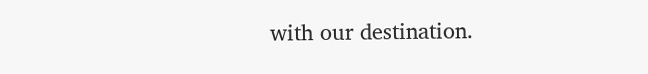with our destination.